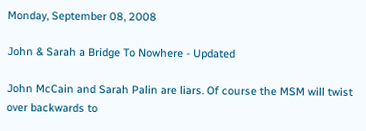Monday, September 08, 2008

John & Sarah a Bridge To Nowhere - Updated

John McCain and Sarah Palin are liars. Of course the MSM will twist over backwards to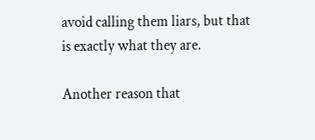avoid calling them liars, but that is exactly what they are.

Another reason that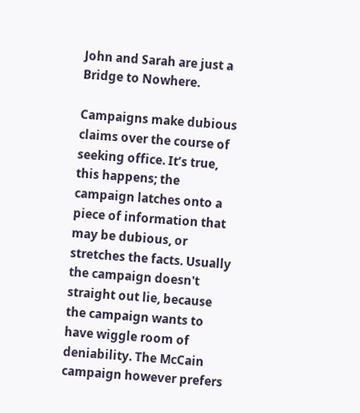John and Sarah are just a Bridge to Nowhere.

Campaigns make dubious claims over the course of seeking office. It’s true, this happens; the campaign latches onto a piece of information that may be dubious, or stretches the facts. Usually the campaign doesn't straight out lie, because the campaign wants to have wiggle room of deniability. The McCain campaign however prefers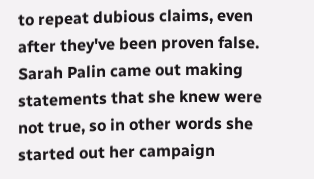to repeat dubious claims, even after they've been proven false. Sarah Palin came out making statements that she knew were not true, so in other words she started out her campaign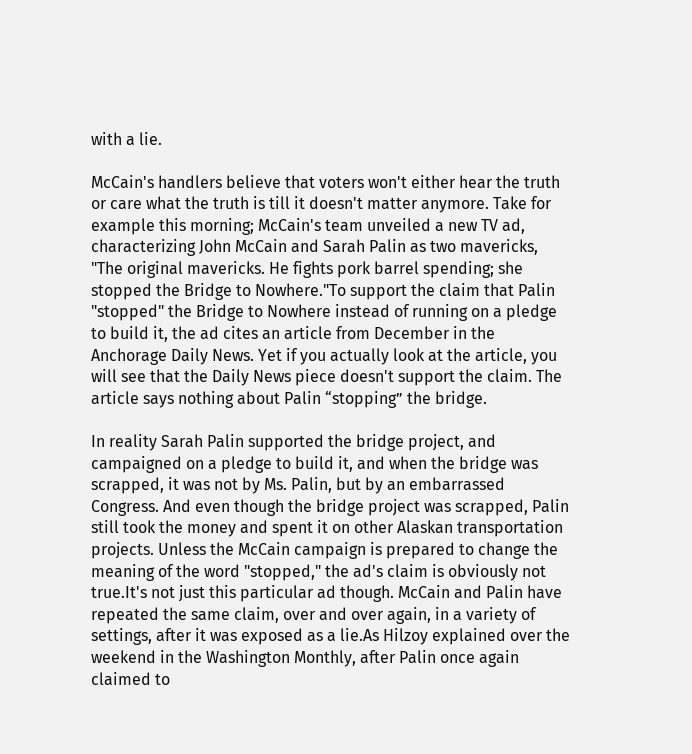with a lie.

McCain's handlers believe that voters won't either hear the truth or care what the truth is till it doesn't matter anymore. Take for example this morning; McCain's team unveiled a new TV ad, characterizing John McCain and Sarah Palin as two mavericks, "The original mavericks. He fights pork barrel spending; she stopped the Bridge to Nowhere."To support the claim that Palin "stopped" the Bridge to Nowhere instead of running on a pledge to build it, the ad cites an article from December in the Anchorage Daily News. Yet if you actually look at the article, you will see that the Daily News piece doesn't support the claim. The article says nothing about Palin “stopping” the bridge.

In reality Sarah Palin supported the bridge project, and campaigned on a pledge to build it, and when the bridge was scrapped, it was not by Ms. Palin, but by an embarrassed Congress. And even though the bridge project was scrapped, Palin still took the money and spent it on other Alaskan transportation projects. Unless the McCain campaign is prepared to change the meaning of the word "stopped," the ad's claim is obviously not true.It's not just this particular ad though. McCain and Palin have repeated the same claim, over and over again, in a variety of settings, after it was exposed as a lie.As Hilzoy explained over the weekend in the Washington Monthly, after Palin once again claimed to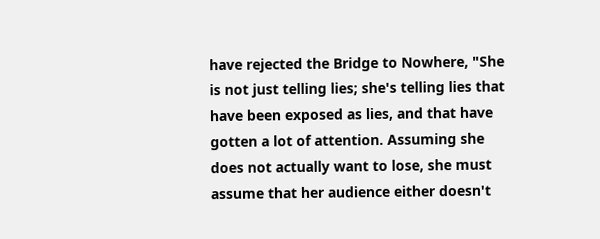have rejected the Bridge to Nowhere, "She is not just telling lies; she's telling lies that have been exposed as lies, and that have gotten a lot of attention. Assuming she does not actually want to lose, she must assume that her audience either doesn't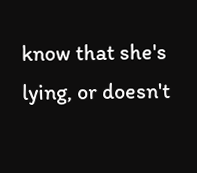know that she's lying, or doesn't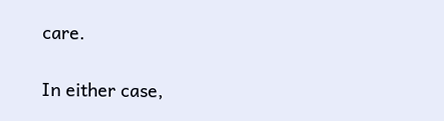care.

In either case,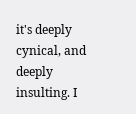it's deeply cynical, and deeply insulting. I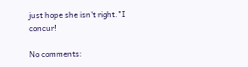just hope she isn't right."I concur!

No comments: